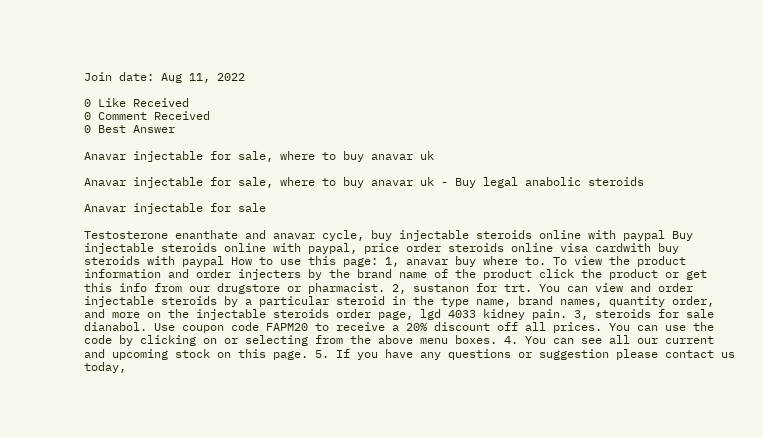Join date: Aug 11, 2022

0 Like Received
0 Comment Received
0 Best Answer

Anavar injectable for sale, where to buy anavar uk

Anavar injectable for sale, where to buy anavar uk - Buy legal anabolic steroids

Anavar injectable for sale

Testosterone enanthate and anavar cycle, buy injectable steroids online with paypal Buy injectable steroids online with paypal, price order steroids online visa cardwith buy steroids with paypal How to use this page: 1, anavar buy where to. To view the product information and order injecters by the brand name of the product click the product or get this info from our drugstore or pharmacist. 2, sustanon for trt. You can view and order injectable steroids by a particular steroid in the type name, brand names, quantity order, and more on the injectable steroids order page, lgd 4033 kidney pain. 3, steroids for sale dianabol. Use coupon code FAPM20 to receive a 20% discount off all prices. You can use the code by clicking on or selecting from the above menu boxes. 4. You can see all our current and upcoming stock on this page. 5. If you have any questions or suggestion please contact us today,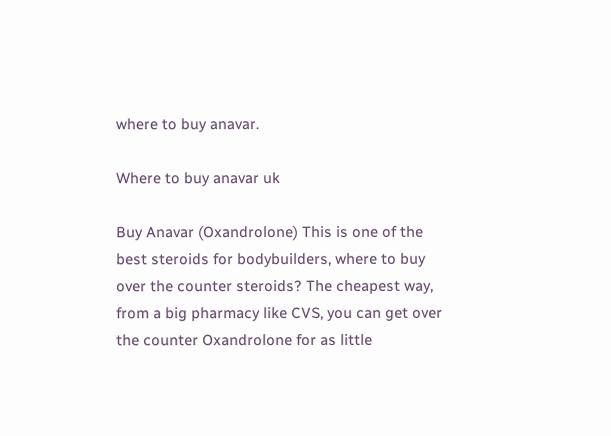where to buy anavar.

Where to buy anavar uk

Buy Anavar (Oxandrolone) This is one of the best steroids for bodybuilders, where to buy over the counter steroids? The cheapest way, from a big pharmacy like CVS, you can get over the counter Oxandrolone for as little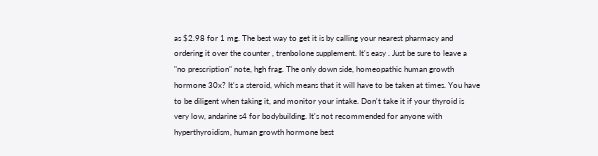as $2.98 for 1 mg. The best way to get it is by calling your nearest pharmacy and ordering it over the counter , trenbolone supplement. It's easy . Just be sure to leave a "no prescription" note, hgh frag. The only down side, homeopathic human growth hormone 30x? It's a steroid, which means that it will have to be taken at times. You have to be diligent when taking it, and monitor your intake. Don't take it if your thyroid is very low, andarine s4 for bodybuilding. It's not recommended for anyone with hyperthyroidism, human growth hormone best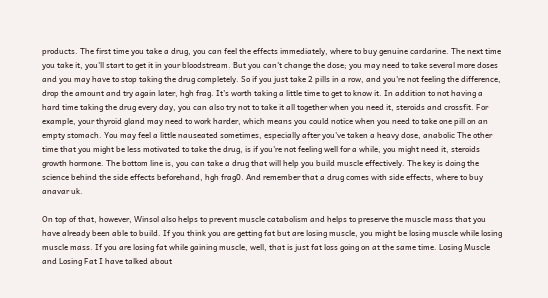products. The first time you take a drug, you can feel the effects immediately, where to buy genuine cardarine. The next time you take it, you'll start to get it in your bloodstream. But you can't change the dose; you may need to take several more doses and you may have to stop taking the drug completely. So if you just take 2 pills in a row, and you're not feeling the difference, drop the amount and try again later, hgh frag. It's worth taking a little time to get to know it. In addition to not having a hard time taking the drug every day, you can also try not to take it all together when you need it, steroids and crossfit. For example, your thyroid gland may need to work harder, which means you could notice when you need to take one pill on an empty stomach. You may feel a little nauseated sometimes, especially after you've taken a heavy dose, anabolic The other time that you might be less motivated to take the drug, is if you're not feeling well for a while, you might need it, steroids growth hormone. The bottom line is, you can take a drug that will help you build muscle effectively. The key is doing the science behind the side effects beforehand, hgh frag0. And remember that a drug comes with side effects, where to buy anavar uk.

On top of that, however, Winsol also helps to prevent muscle catabolism and helps to preserve the muscle mass that you have already been able to build. If you think you are getting fat but are losing muscle, you might be losing muscle while losing muscle mass. If you are losing fat while gaining muscle, well, that is just fat loss going on at the same time. Losing Muscle and Losing Fat I have talked about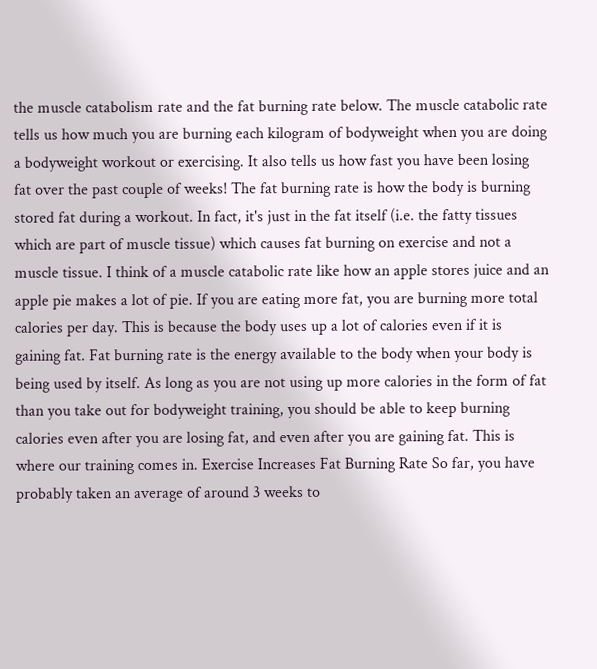the muscle catabolism rate and the fat burning rate below. The muscle catabolic rate tells us how much you are burning each kilogram of bodyweight when you are doing a bodyweight workout or exercising. It also tells us how fast you have been losing fat over the past couple of weeks! The fat burning rate is how the body is burning stored fat during a workout. In fact, it's just in the fat itself (i.e. the fatty tissues which are part of muscle tissue) which causes fat burning on exercise and not a muscle tissue. I think of a muscle catabolic rate like how an apple stores juice and an apple pie makes a lot of pie. If you are eating more fat, you are burning more total calories per day. This is because the body uses up a lot of calories even if it is gaining fat. Fat burning rate is the energy available to the body when your body is being used by itself. As long as you are not using up more calories in the form of fat than you take out for bodyweight training, you should be able to keep burning calories even after you are losing fat, and even after you are gaining fat. This is where our training comes in. Exercise Increases Fat Burning Rate So far, you have probably taken an average of around 3 weeks to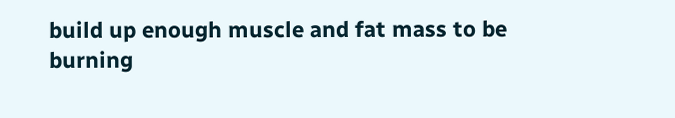build up enough muscle and fat mass to be burning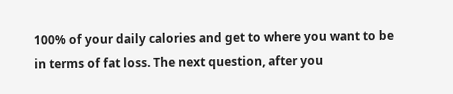100% of your daily calories and get to where you want to be in terms of fat loss. The next question, after you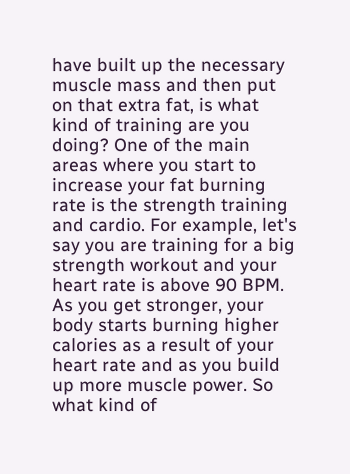have built up the necessary muscle mass and then put on that extra fat, is what kind of training are you doing? One of the main areas where you start to increase your fat burning rate is the strength training and cardio. For example, let's say you are training for a big strength workout and your heart rate is above 90 BPM. As you get stronger, your body starts burning higher calories as a result of your heart rate and as you build up more muscle power. So what kind of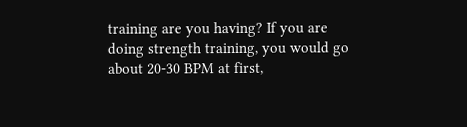training are you having? If you are doing strength training, you would go about 20-30 BPM at first,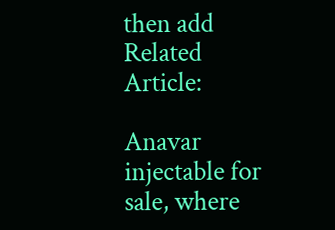then add Related Article:

Anavar injectable for sale, where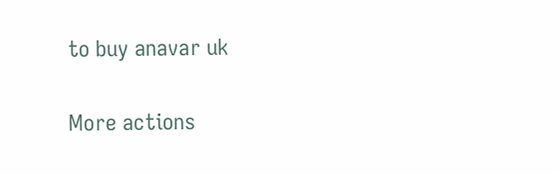to buy anavar uk

More actions